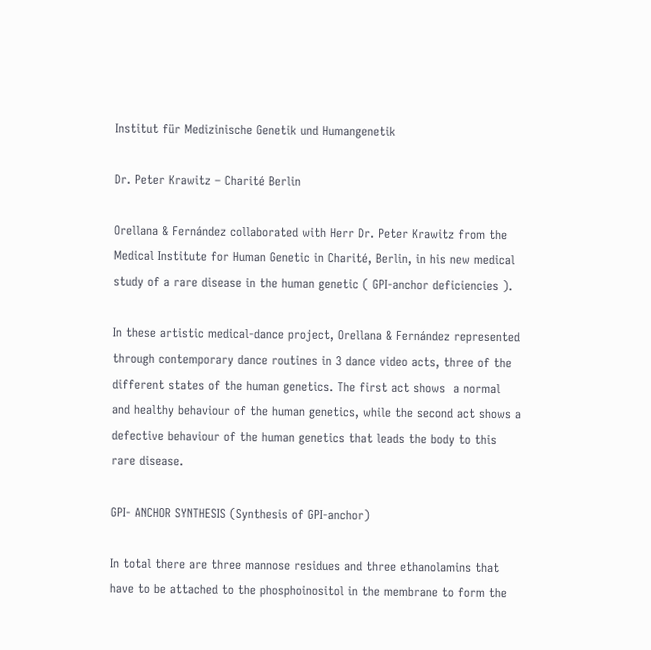Institut für Medizinische Genetik und Humangenetik

Dr. Peter Krawitz – Charité Berlin

Orellana & Fernández collaborated with Herr Dr. Peter Krawitz from the Medical Institute for Human Genetic in Charité, Berlin, in his new medical study of a rare disease in the human genetic ( GPI-anchor deficiencies ).

In these artistic medical-dance project, Orellana & Fernández represented through contemporary dance routines in 3 dance video acts, three of the different states of the human genetics. The first act shows  a normal and healthy behaviour of the human genetics, while the second act shows a defective behaviour of the human genetics that leads the body to this rare disease.

GPI- ANCHOR SYNTHESIS (Synthesis of GPI-anchor)

In total there are three mannose residues and three ethanolamins that have to be attached to the phosphoinositol in the membrane to form the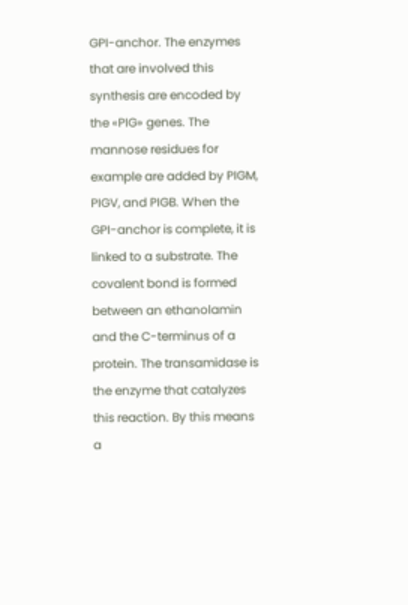GPI-anchor. The enzymes that are involved this synthesis are encoded by the «PIG» genes. The mannose residues for example are added by PIGM, PIGV, and PIGB. When the GPI-anchor is complete, it is linked to a substrate. The covalent bond is formed between an ethanolamin and the C-terminus of a protein. The transamidase is the enzyme that catalyzes this reaction. By this means a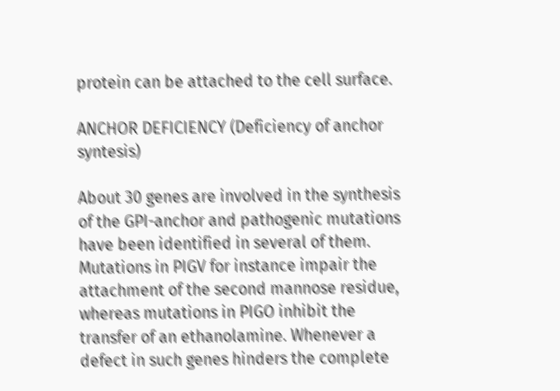protein can be attached to the cell surface.

ANCHOR DEFICIENCY (Deficiency of anchor syntesis)

About 30 genes are involved in the synthesis of the GPI-anchor and pathogenic mutations have been identified in several of them. Mutations in PIGV for instance impair the attachment of the second mannose residue, whereas mutations in PIGO inhibit the transfer of an ethanolamine. Whenever a defect in such genes hinders the complete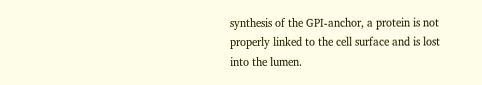synthesis of the GPI-anchor, a protein is not properly linked to the cell surface and is lost into the lumen.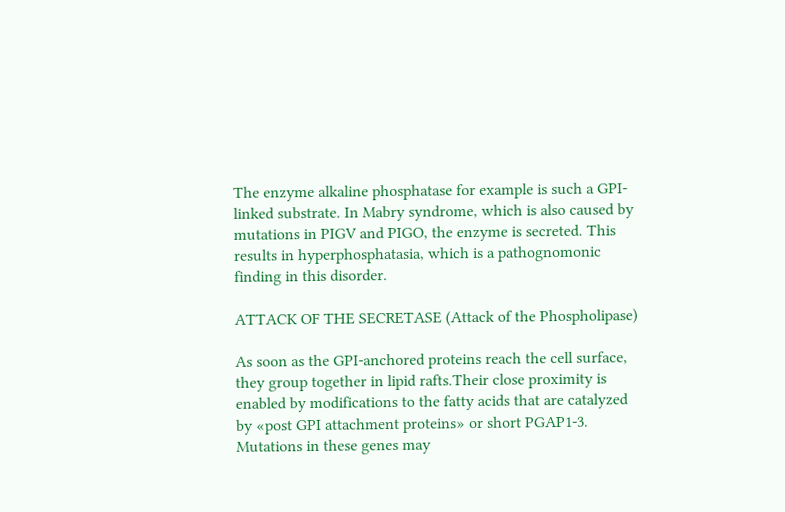The enzyme alkaline phosphatase for example is such a GPI-linked substrate. In Mabry syndrome, which is also caused by mutations in PIGV and PIGO, the enzyme is secreted. This results in hyperphosphatasia, which is a pathognomonic finding in this disorder.

ATTACK OF THE SECRETASE (Attack of the Phospholipase)

As soon as the GPI-anchored proteins reach the cell surface, they group together in lipid rafts.Their close proximity is enabled by modifications to the fatty acids that are catalyzed by «post GPI attachment proteins» or short PGAP1-3. Mutations in these genes may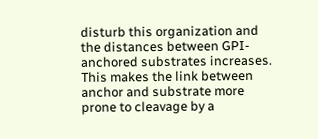disturb this organization and the distances between GPI-anchored substrates increases. This makes the link between anchor and substrate more prone to cleavage by a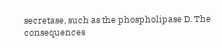secretase, such as the phospholipase D. The consequences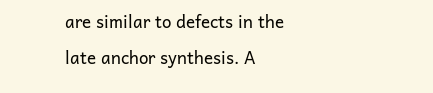are similar to defects in the late anchor synthesis. A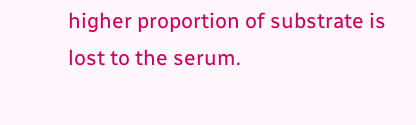higher proportion of substrate is lost to the serum.